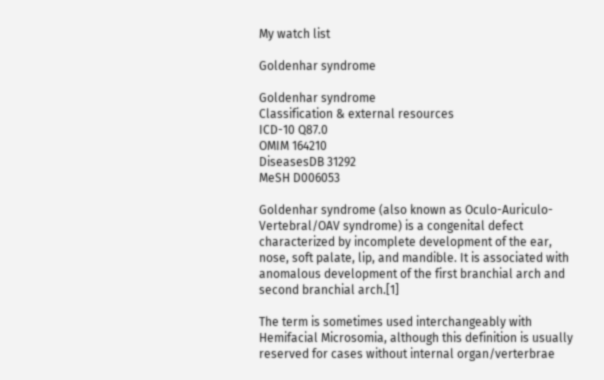My watch list

Goldenhar syndrome

Goldenhar syndrome
Classification & external resources
ICD-10 Q87.0
OMIM 164210
DiseasesDB 31292
MeSH D006053

Goldenhar syndrome (also known as Oculo-Auriculo-Vertebral/OAV syndrome) is a congenital defect characterized by incomplete development of the ear, nose, soft palate, lip, and mandible. It is associated with anomalous development of the first branchial arch and second branchial arch.[1]

The term is sometimes used interchangeably with Hemifacial Microsomia, although this definition is usually reserved for cases without internal organ/verterbrae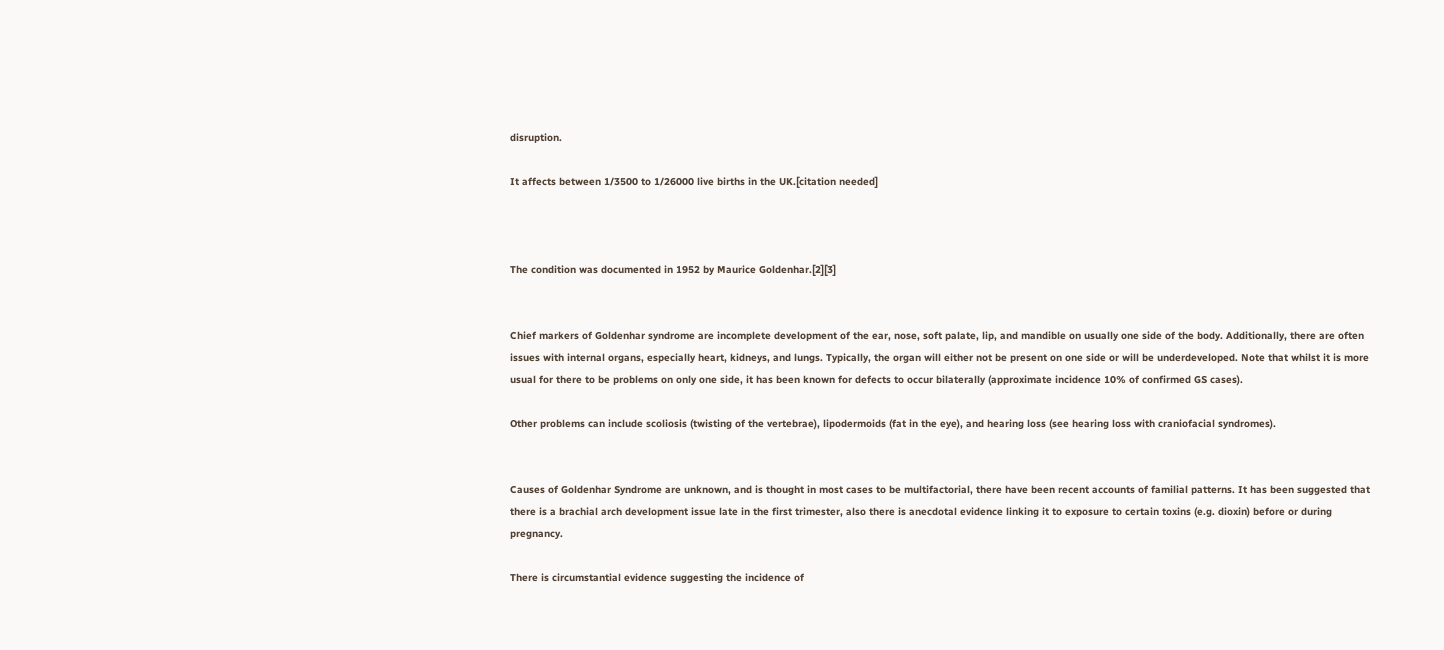disruption.

It affects between 1/3500 to 1/26000 live births in the UK.[citation needed]



The condition was documented in 1952 by Maurice Goldenhar.[2][3]


Chief markers of Goldenhar syndrome are incomplete development of the ear, nose, soft palate, lip, and mandible on usually one side of the body. Additionally, there are often issues with internal organs, especially heart, kidneys, and lungs. Typically, the organ will either not be present on one side or will be underdeveloped. Note that whilst it is more usual for there to be problems on only one side, it has been known for defects to occur bilaterally (approximate incidence 10% of confirmed GS cases).

Other problems can include scoliosis (twisting of the vertebrae), lipodermoids (fat in the eye), and hearing loss (see hearing loss with craniofacial syndromes).


Causes of Goldenhar Syndrome are unknown, and is thought in most cases to be multifactorial, there have been recent accounts of familial patterns. It has been suggested that there is a brachial arch development issue late in the first trimester, also there is anecdotal evidence linking it to exposure to certain toxins (e.g. dioxin) before or during pregnancy.

There is circumstantial evidence suggesting the incidence of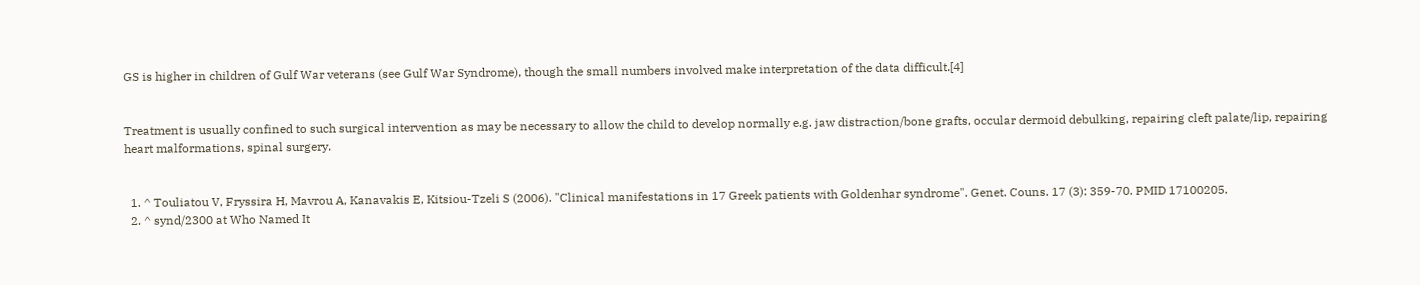GS is higher in children of Gulf War veterans (see Gulf War Syndrome), though the small numbers involved make interpretation of the data difficult.[4]


Treatment is usually confined to such surgical intervention as may be necessary to allow the child to develop normally e.g. jaw distraction/bone grafts, occular dermoid debulking, repairing cleft palate/lip, repairing heart malformations, spinal surgery.


  1. ^ Touliatou V, Fryssira H, Mavrou A, Kanavakis E, Kitsiou-Tzeli S (2006). "Clinical manifestations in 17 Greek patients with Goldenhar syndrome". Genet. Couns. 17 (3): 359-70. PMID 17100205.
  2. ^ synd/2300 at Who Named It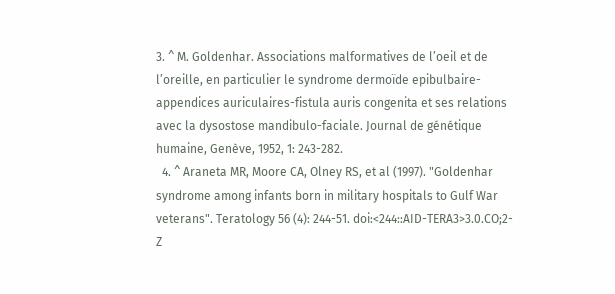3. ^ M. Goldenhar. Associations malformatives de l’oeil et de l’oreille, en particulier le syndrome dermoïde epibulbaire-appendices auriculaires-fistula auris congenita et ses relations avec la dysostose mandibulo-faciale. Journal de génétique humaine, Genève, 1952, 1: 243-282.
  4. ^ Araneta MR, Moore CA, Olney RS, et al (1997). "Goldenhar syndrome among infants born in military hospitals to Gulf War veterans". Teratology 56 (4): 244-51. doi:<244::AID-TERA3>3.0.CO;2-Z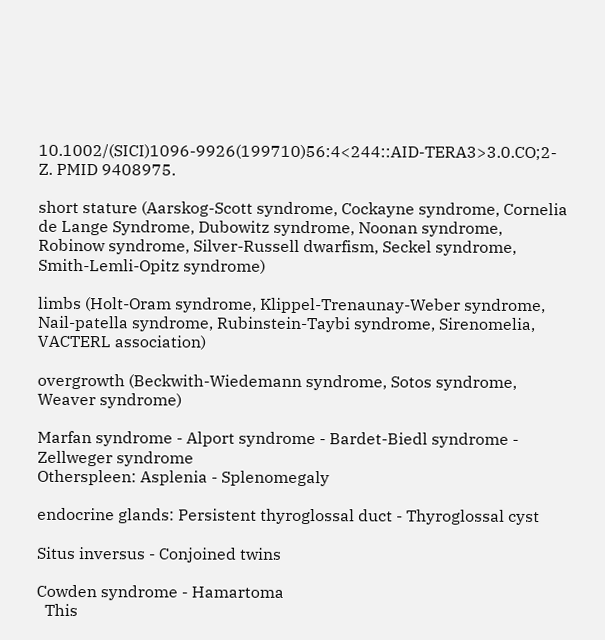10.1002/(SICI)1096-9926(199710)56:4<244::AID-TERA3>3.0.CO;2-Z. PMID 9408975.

short stature (Aarskog-Scott syndrome, Cockayne syndrome, Cornelia de Lange Syndrome, Dubowitz syndrome, Noonan syndrome, Robinow syndrome, Silver-Russell dwarfism, Seckel syndrome, Smith-Lemli-Opitz syndrome)

limbs (Holt-Oram syndrome, Klippel-Trenaunay-Weber syndrome, Nail-patella syndrome, Rubinstein-Taybi syndrome, Sirenomelia, VACTERL association)

overgrowth (Beckwith-Wiedemann syndrome, Sotos syndrome, Weaver syndrome)

Marfan syndrome - Alport syndrome - Bardet-Biedl syndrome - Zellweger syndrome
Otherspleen: Asplenia - Splenomegaly

endocrine glands: Persistent thyroglossal duct - Thyroglossal cyst

Situs inversus - Conjoined twins

Cowden syndrome - Hamartoma
  This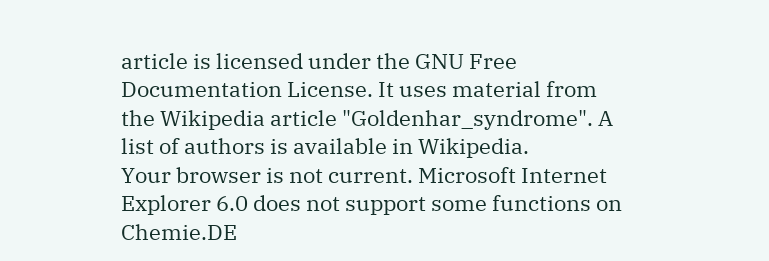article is licensed under the GNU Free Documentation License. It uses material from the Wikipedia article "Goldenhar_syndrome". A list of authors is available in Wikipedia.
Your browser is not current. Microsoft Internet Explorer 6.0 does not support some functions on Chemie.DE